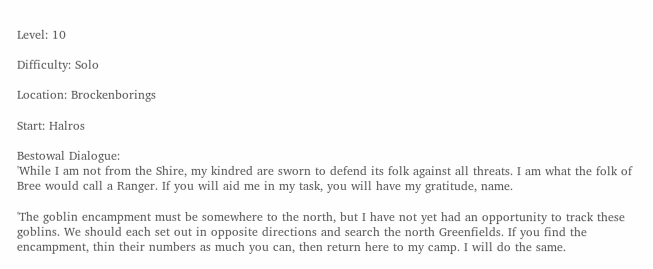Level: 10

Difficulty: Solo

Location: Brockenborings

Start: Halros

Bestowal Dialogue:
'While I am not from the Shire, my kindred are sworn to defend its folk against all threats. I am what the folk of Bree would call a Ranger. If you will aid me in my task, you will have my gratitude, name.

'The goblin encampment must be somewhere to the north, but I have not yet had an opportunity to track these goblins. We should each set out in opposite directions and search the north Greenfields. If you find the encampment, thin their numbers as much you can, then return here to my camp. I will do the same.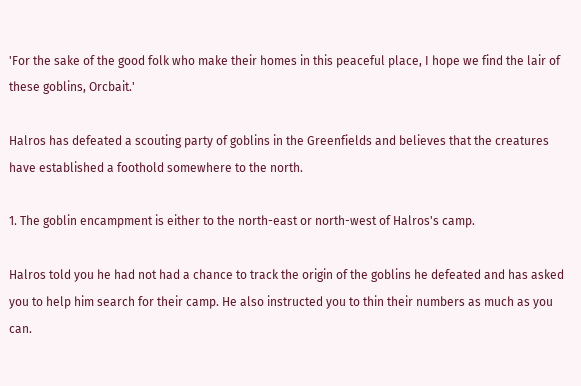'For the sake of the good folk who make their homes in this peaceful place, I hope we find the lair of these goblins, Orcbait.'

Halros has defeated a scouting party of goblins in the Greenfields and believes that the creatures have established a foothold somewhere to the north.

1. The goblin encampment is either to the north-east or north-west of Halros's camp.

Halros told you he had not had a chance to track the origin of the goblins he defeated and has asked you to help him search for their camp. He also instructed you to thin their numbers as much as you can.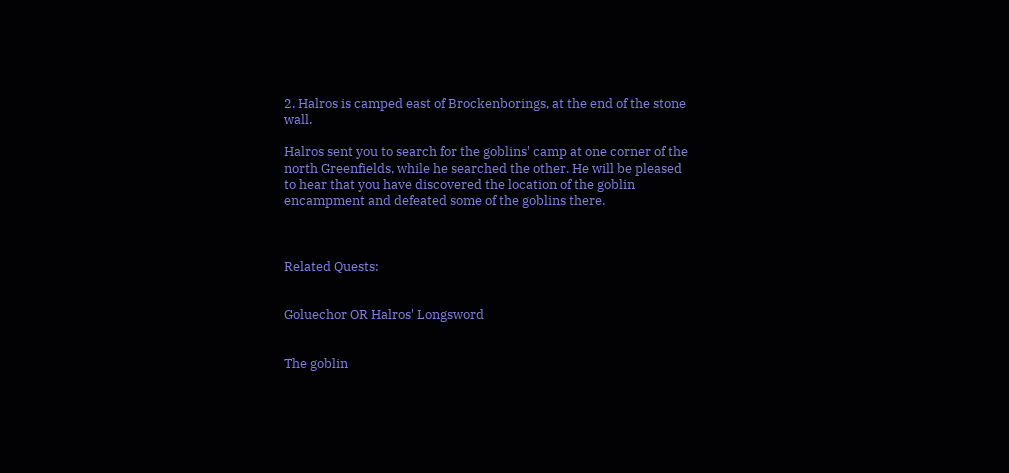2. Halros is camped east of Brockenborings, at the end of the stone wall.

Halros sent you to search for the goblins' camp at one corner of the north Greenfields, while he searched the other. He will be pleased to hear that you have discovered the location of the goblin encampment and defeated some of the goblins there.



Related Quests:


Goluechor OR Halros' Longsword


The goblin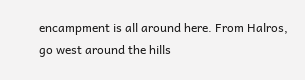encampment is all around here. From Halros, go west around the hills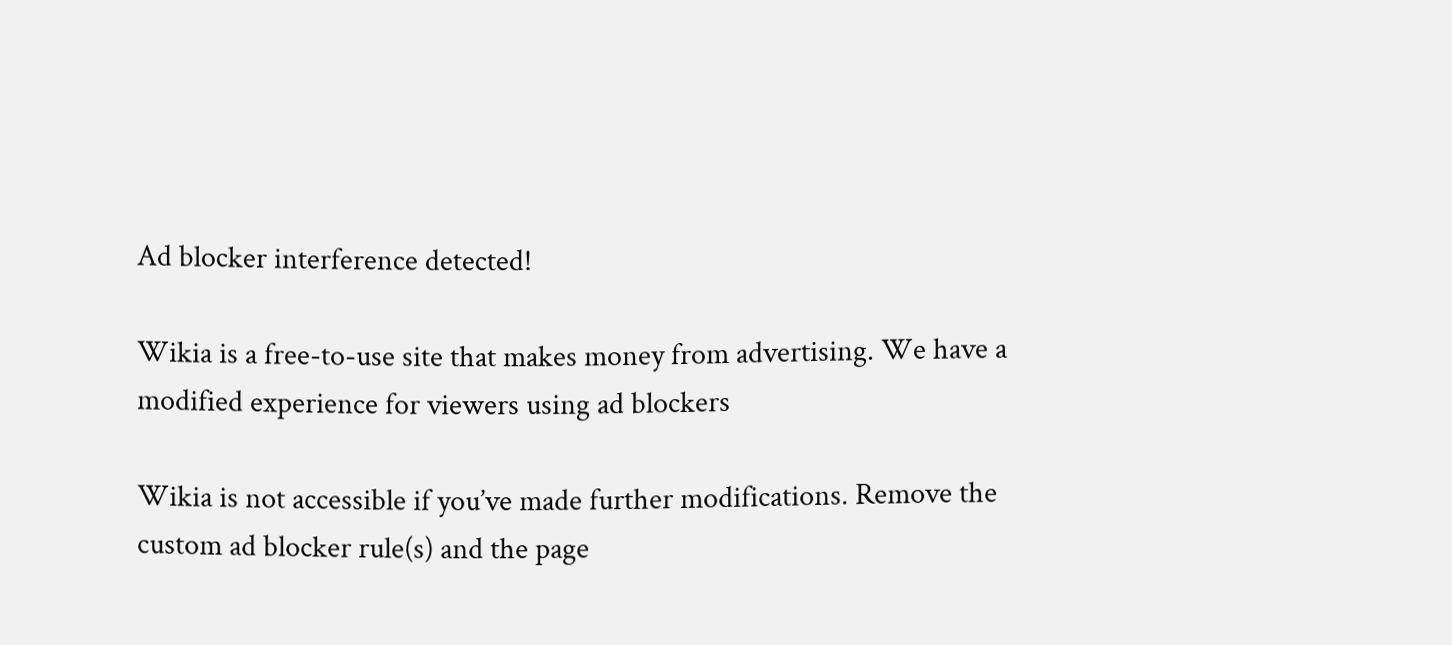Ad blocker interference detected!

Wikia is a free-to-use site that makes money from advertising. We have a modified experience for viewers using ad blockers

Wikia is not accessible if you’ve made further modifications. Remove the custom ad blocker rule(s) and the page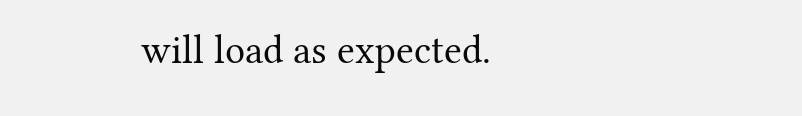will load as expected.